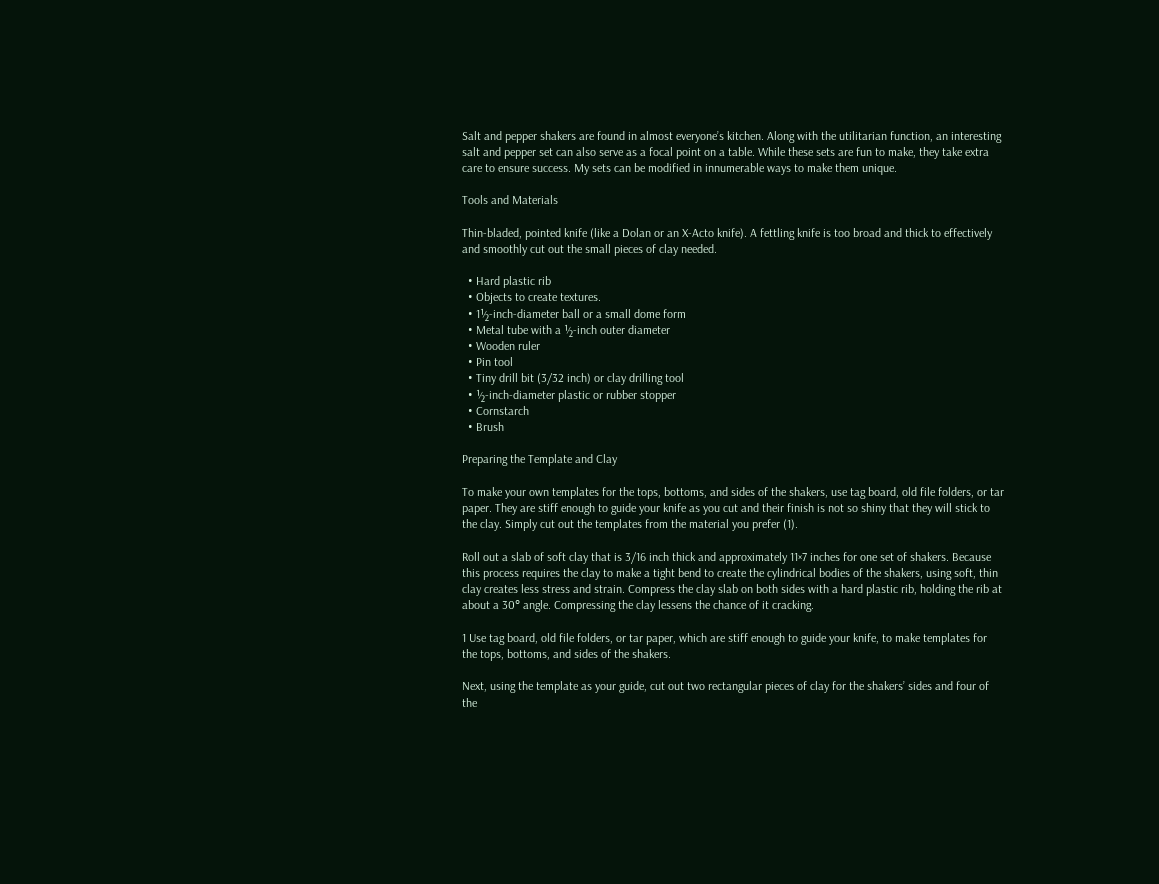Salt and pepper shakers are found in almost everyone’s kitchen. Along with the utilitarian function, an interesting salt and pepper set can also serve as a focal point on a table. While these sets are fun to make, they take extra care to ensure success. My sets can be modified in innumerable ways to make them unique.

Tools and Materials

Thin-bladed, pointed knife (like a Dolan or an X-Acto knife). A fettling knife is too broad and thick to effectively and smoothly cut out the small pieces of clay needed.

  • Hard plastic rib
  • Objects to create textures.
  • 1½-inch-diameter ball or a small dome form
  • Metal tube with a ½-inch outer diameter
  • Wooden ruler
  • Pin tool
  • Tiny drill bit (3∕32 inch) or clay drilling tool
  • ½-inch-diameter plastic or rubber stopper
  • Cornstarch
  • Brush

Preparing the Template and Clay

To make your own templates for the tops, bottoms, and sides of the shakers, use tag board, old file folders, or tar paper. They are stiff enough to guide your knife as you cut and their finish is not so shiny that they will stick to the clay. Simply cut out the templates from the material you prefer (1).

Roll out a slab of soft clay that is 3/16 inch thick and approximately 11×7 inches for one set of shakers. Because this process requires the clay to make a tight bend to create the cylindrical bodies of the shakers, using soft, thin clay creates less stress and strain. Compress the clay slab on both sides with a hard plastic rib, holding the rib at about a 30° angle. Compressing the clay lessens the chance of it cracking.

1 Use tag board, old file folders, or tar paper, which are stiff enough to guide your knife, to make templates for the tops, bottoms, and sides of the shakers.

Next, using the template as your guide, cut out two rectangular pieces of clay for the shakers’ sides and four of the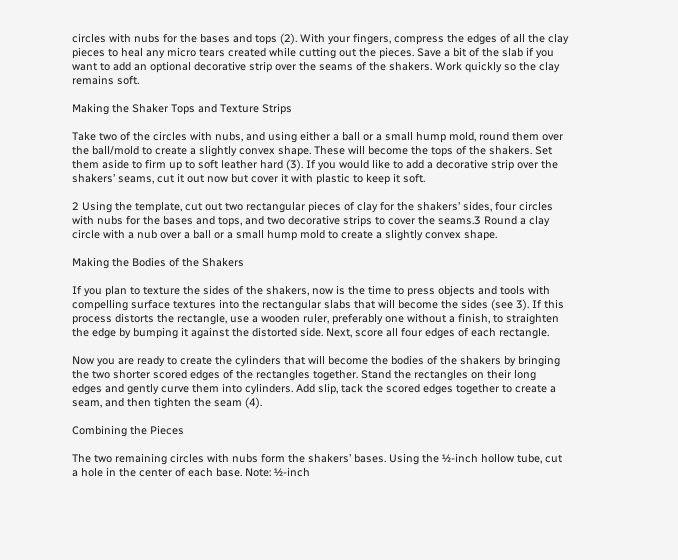circles with nubs for the bases and tops (2). With your fingers, compress the edges of all the clay pieces to heal any micro tears created while cutting out the pieces. Save a bit of the slab if you want to add an optional decorative strip over the seams of the shakers. Work quickly so the clay remains soft.

Making the Shaker Tops and Texture Strips

Take two of the circles with nubs, and using either a ball or a small hump mold, round them over the ball/mold to create a slightly convex shape. These will become the tops of the shakers. Set them aside to firm up to soft leather hard (3). If you would like to add a decorative strip over the shakers’ seams, cut it out now but cover it with plastic to keep it soft.

2 Using the template, cut out two rectangular pieces of clay for the shakers’ sides, four circles with nubs for the bases and tops, and two decorative strips to cover the seams.3 Round a clay circle with a nub over a ball or a small hump mold to create a slightly convex shape.

Making the Bodies of the Shakers

If you plan to texture the sides of the shakers, now is the time to press objects and tools with compelling surface textures into the rectangular slabs that will become the sides (see 3). If this process distorts the rectangle, use a wooden ruler, preferably one without a finish, to straighten the edge by bumping it against the distorted side. Next, score all four edges of each rectangle.

Now you are ready to create the cylinders that will become the bodies of the shakers by bringing the two shorter scored edges of the rectangles together. Stand the rectangles on their long edges and gently curve them into cylinders. Add slip, tack the scored edges together to create a seam, and then tighten the seam (4).

Combining the Pieces

The two remaining circles with nubs form the shakers’ bases. Using the ½-inch hollow tube, cut a hole in the center of each base. Note: ½-inch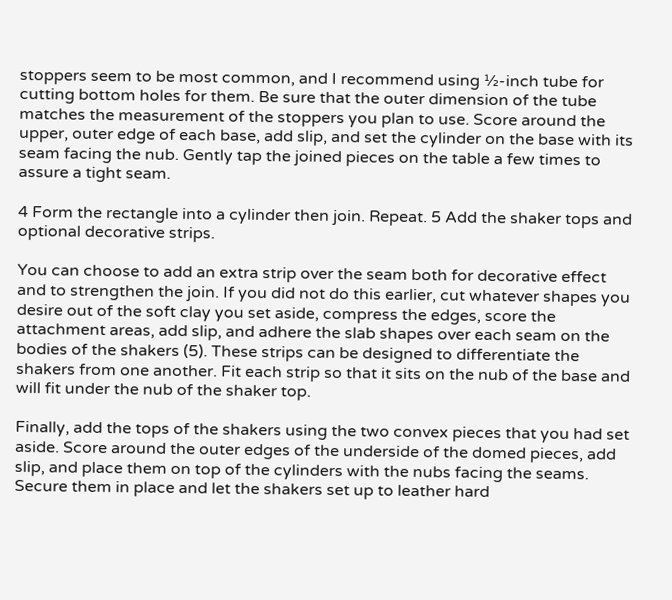stoppers seem to be most common, and I recommend using ½-inch tube for cutting bottom holes for them. Be sure that the outer dimension of the tube matches the measurement of the stoppers you plan to use. Score around the upper, outer edge of each base, add slip, and set the cylinder on the base with its seam facing the nub. Gently tap the joined pieces on the table a few times to assure a tight seam.

4 Form the rectangle into a cylinder then join. Repeat. 5 Add the shaker tops and optional decorative strips.

You can choose to add an extra strip over the seam both for decorative effect and to strengthen the join. If you did not do this earlier, cut whatever shapes you desire out of the soft clay you set aside, compress the edges, score the attachment areas, add slip, and adhere the slab shapes over each seam on the bodies of the shakers (5). These strips can be designed to differentiate the shakers from one another. Fit each strip so that it sits on the nub of the base and will fit under the nub of the shaker top.

Finally, add the tops of the shakers using the two convex pieces that you had set aside. Score around the outer edges of the underside of the domed pieces, add slip, and place them on top of the cylinders with the nubs facing the seams. Secure them in place and let the shakers set up to leather hard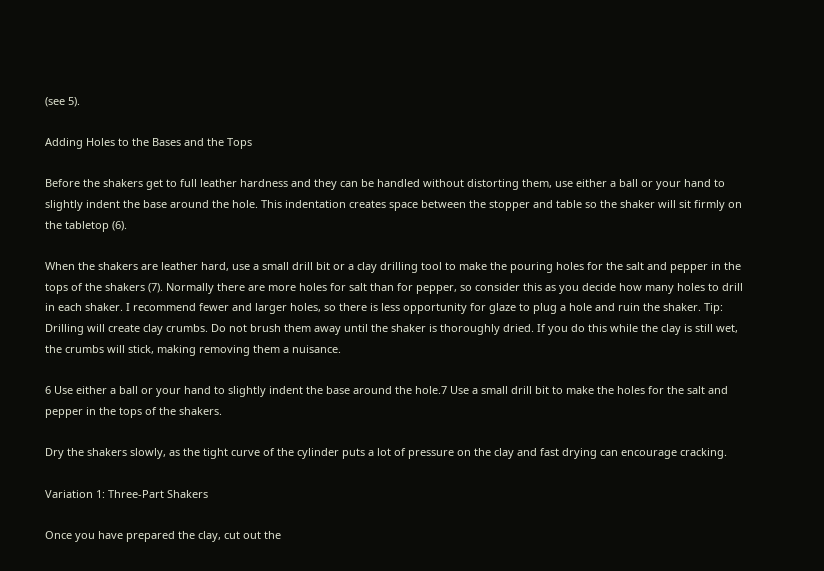(see 5).

Adding Holes to the Bases and the Tops

Before the shakers get to full leather hardness and they can be handled without distorting them, use either a ball or your hand to slightly indent the base around the hole. This indentation creates space between the stopper and table so the shaker will sit firmly on the tabletop (6).

When the shakers are leather hard, use a small drill bit or a clay drilling tool to make the pouring holes for the salt and pepper in the tops of the shakers (7). Normally there are more holes for salt than for pepper, so consider this as you decide how many holes to drill in each shaker. I recommend fewer and larger holes, so there is less opportunity for glaze to plug a hole and ruin the shaker. Tip: Drilling will create clay crumbs. Do not brush them away until the shaker is thoroughly dried. If you do this while the clay is still wet, the crumbs will stick, making removing them a nuisance.

6 Use either a ball or your hand to slightly indent the base around the hole.7 Use a small drill bit to make the holes for the salt and pepper in the tops of the shakers.

Dry the shakers slowly, as the tight curve of the cylinder puts a lot of pressure on the clay and fast drying can encourage cracking.

Variation 1: Three-Part Shakers

Once you have prepared the clay, cut out the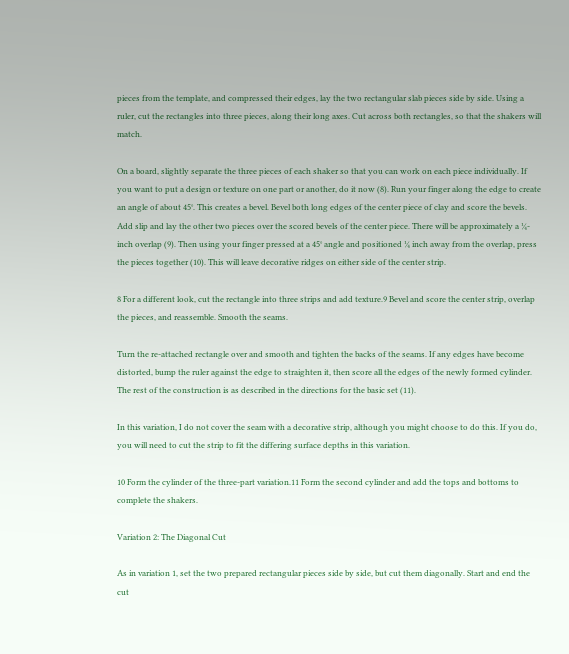pieces from the template, and compressed their edges, lay the two rectangular slab pieces side by side. Using a ruler, cut the rectangles into three pieces, along their long axes. Cut across both rectangles, so that the shakers will match.

On a board, slightly separate the three pieces of each shaker so that you can work on each piece individually. If you want to put a design or texture on one part or another, do it now (8). Run your finger along the edge to create an angle of about 45°. This creates a bevel. Bevel both long edges of the center piece of clay and score the bevels. Add slip and lay the other two pieces over the scored bevels of the center piece. There will be approximately a ¼-inch overlap (9). Then using your finger pressed at a 45° angle and positioned ¼ inch away from the overlap, press the pieces together (10). This will leave decorative ridges on either side of the center strip.

8 For a different look, cut the rectangle into three strips and add texture.9 Bevel and score the center strip, overlap the pieces, and reassemble. Smooth the seams.

Turn the re-attached rectangle over and smooth and tighten the backs of the seams. If any edges have become distorted, bump the ruler against the edge to straighten it, then score all the edges of the newly formed cylinder. The rest of the construction is as described in the directions for the basic set (11).

In this variation, I do not cover the seam with a decorative strip, although you might choose to do this. If you do, you will need to cut the strip to fit the differing surface depths in this variation.

10 Form the cylinder of the three-part variation.11 Form the second cylinder and add the tops and bottoms to complete the shakers.

Variation 2: The Diagonal Cut

As in variation 1, set the two prepared rectangular pieces side by side, but cut them diagonally. Start and end the cut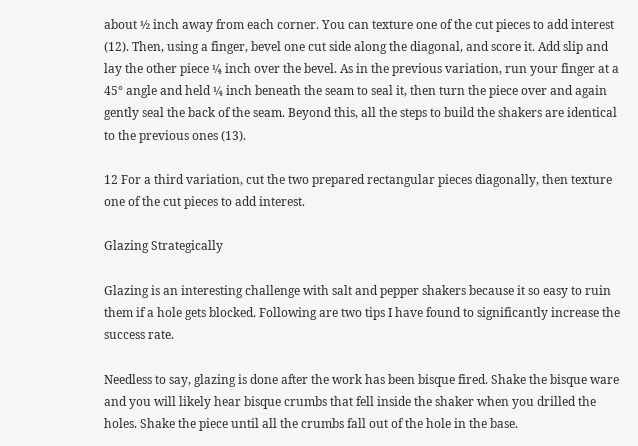about ½ inch away from each corner. You can texture one of the cut pieces to add interest (12). Then, using a finger, bevel one cut side along the diagonal, and score it. Add slip and lay the other piece ¼ inch over the bevel. As in the previous variation, run your finger at a 45° angle and held ¼ inch beneath the seam to seal it, then turn the piece over and again gently seal the back of the seam. Beyond this, all the steps to build the shakers are identical to the previous ones (13).

12 For a third variation, cut the two prepared rectangular pieces diagonally, then texture one of the cut pieces to add interest.

Glazing Strategically

Glazing is an interesting challenge with salt and pepper shakers because it so easy to ruin them if a hole gets blocked. Following are two tips I have found to significantly increase the success rate.

Needless to say, glazing is done after the work has been bisque fired. Shake the bisque ware and you will likely hear bisque crumbs that fell inside the shaker when you drilled the holes. Shake the piece until all the crumbs fall out of the hole in the base.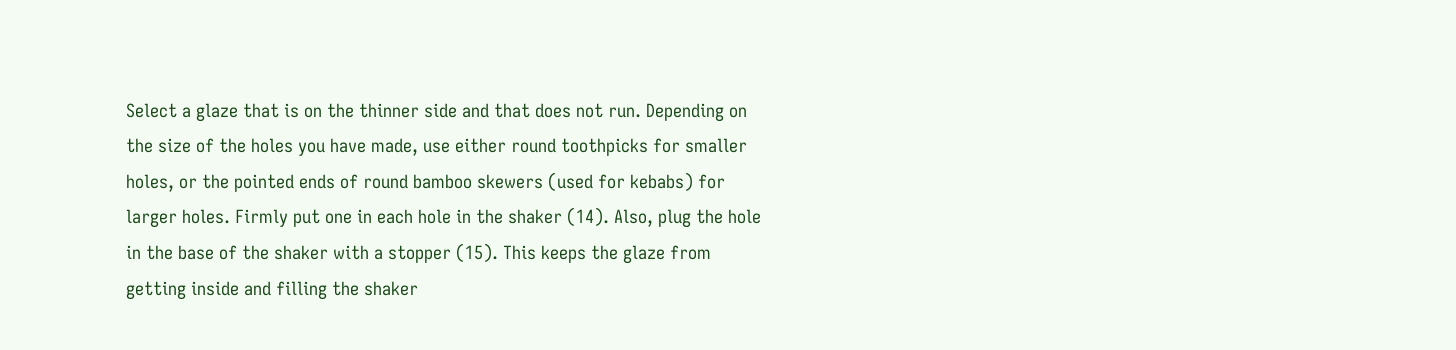Select a glaze that is on the thinner side and that does not run. Depending on the size of the holes you have made, use either round toothpicks for smaller holes, or the pointed ends of round bamboo skewers (used for kebabs) for larger holes. Firmly put one in each hole in the shaker (14). Also, plug the hole in the base of the shaker with a stopper (15). This keeps the glaze from getting inside and filling the shaker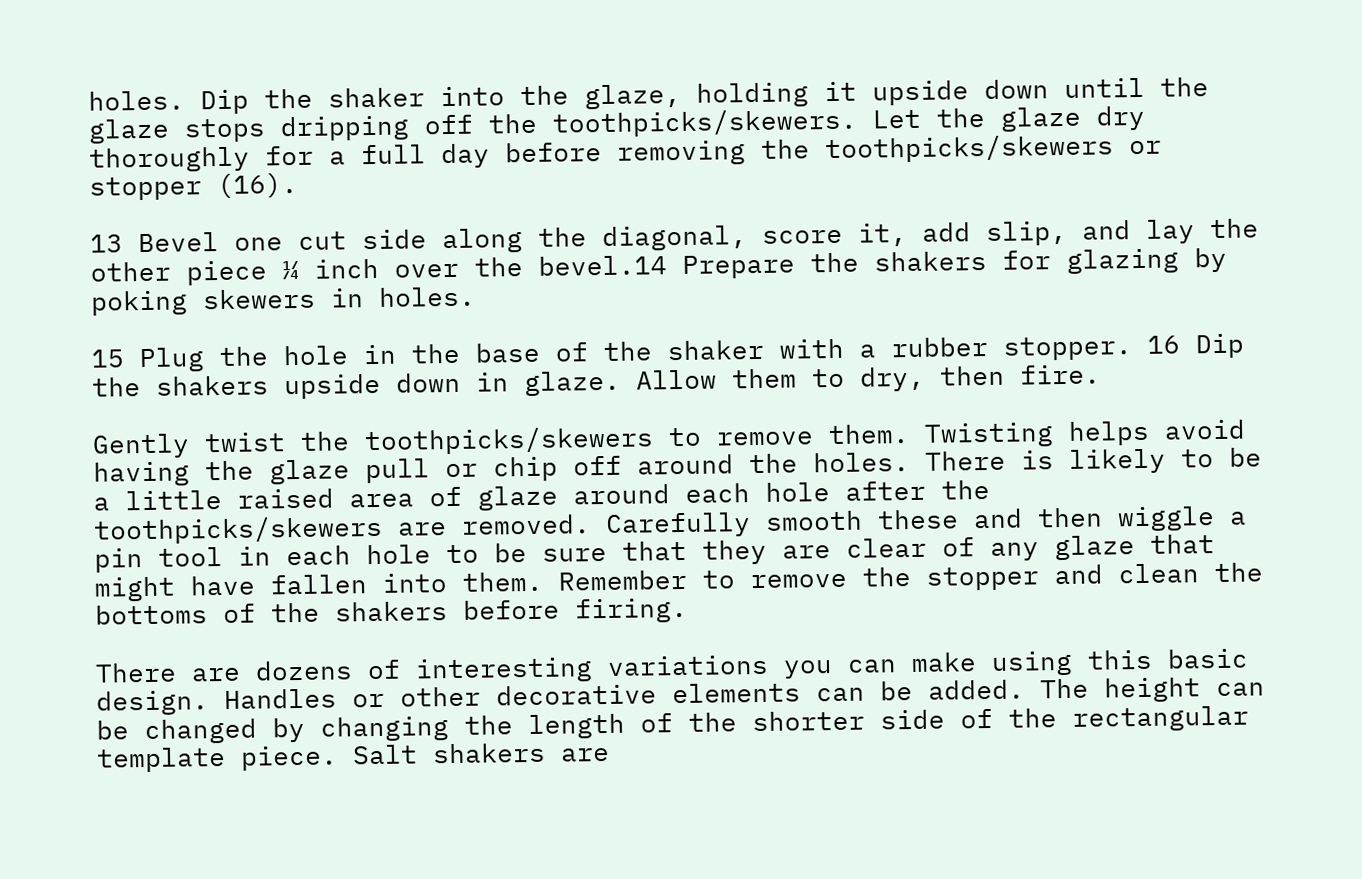holes. Dip the shaker into the glaze, holding it upside down until the glaze stops dripping off the toothpicks/skewers. Let the glaze dry thoroughly for a full day before removing the toothpicks/skewers or stopper (16).

13 Bevel one cut side along the diagonal, score it, add slip, and lay the other piece ¼ inch over the bevel.14 Prepare the shakers for glazing by poking skewers in holes.

15 Plug the hole in the base of the shaker with a rubber stopper. 16 Dip the shakers upside down in glaze. Allow them to dry, then fire.

Gently twist the toothpicks/skewers to remove them. Twisting helps avoid having the glaze pull or chip off around the holes. There is likely to be a little raised area of glaze around each hole after the toothpicks/skewers are removed. Carefully smooth these and then wiggle a pin tool in each hole to be sure that they are clear of any glaze that might have fallen into them. Remember to remove the stopper and clean the bottoms of the shakers before firing.

There are dozens of interesting variations you can make using this basic design. Handles or other decorative elements can be added. The height can be changed by changing the length of the shorter side of the rectangular template piece. Salt shakers are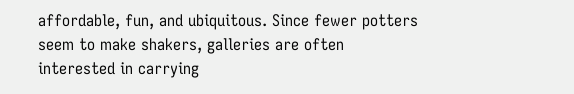affordable, fun, and ubiquitous. Since fewer potters seem to make shakers, galleries are often interested in carrying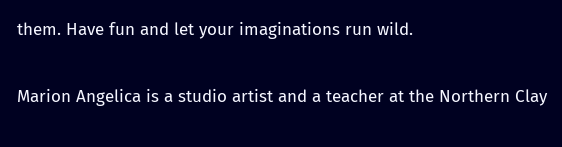them. Have fun and let your imaginations run wild.

Marion Angelica is a studio artist and a teacher at the Northern Clay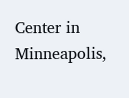Center in Minneapolis,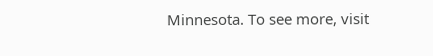Minnesota. To see more, visit